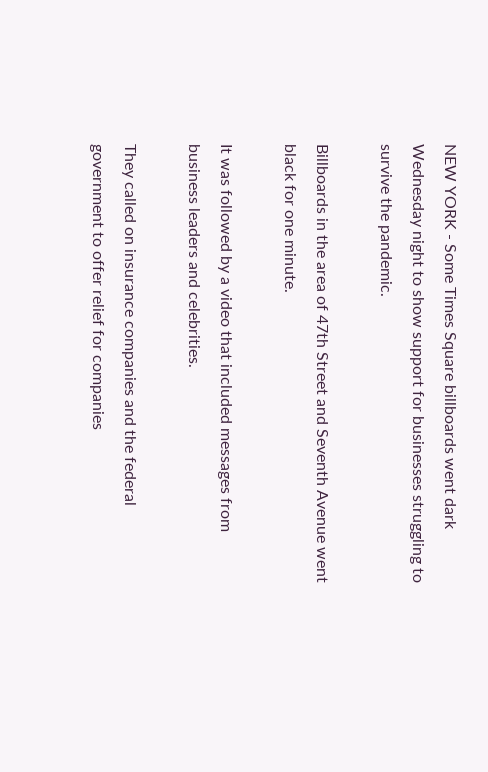NEW YORK - Some Times Square billboards went dark Wednesday night to show support for businesses struggling to survive the pandemic.

Billboards in the area of 47th Street and Seventh Avenue went black for one minute.

It was followed by a video that included messages from business leaders and celebrities.

They called on insurance companies and the federal government to offer relief for companies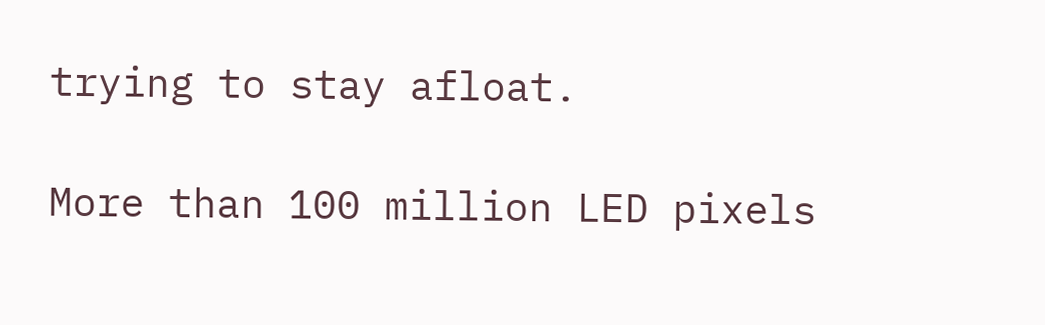trying to stay afloat.

More than 100 million LED pixels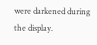were darkened during the display.